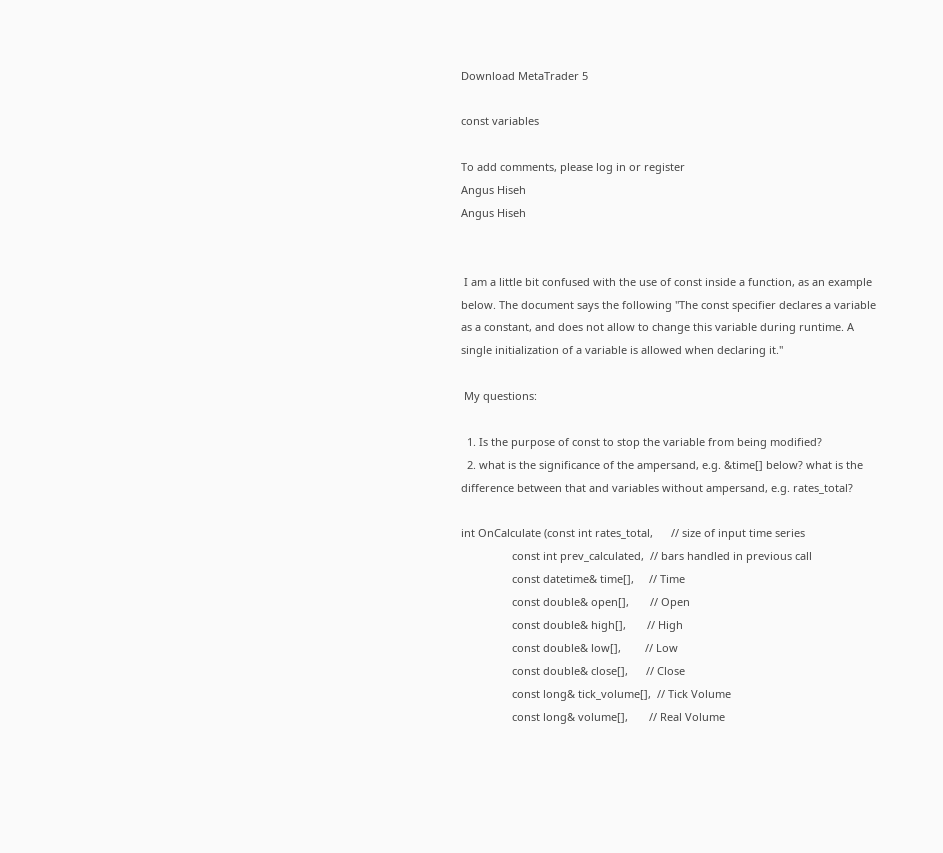Download MetaTrader 5

const variables

To add comments, please log in or register
Angus Hiseh
Angus Hiseh


 I am a little bit confused with the use of const inside a function, as an example below. The document says the following "The const specifier declares a variable as a constant, and does not allow to change this variable during runtime. A single initialization of a variable is allowed when declaring it."

 My questions:

  1. Is the purpose of const to stop the variable from being modified?
  2. what is the significance of the ampersand, e.g. &time[] below? what is the difference between that and variables without ampersand, e.g. rates_total?

int OnCalculate (const int rates_total,      // size of input time series
                 const int prev_calculated,  // bars handled in previous call
                 const datetime& time[],     // Time
                 const double& open[],       // Open
                 const double& high[],       // High
                 const double& low[],        // Low
                 const double& close[],      // Close
                 const long& tick_volume[],  // Tick Volume
                 const long& volume[],       // Real Volume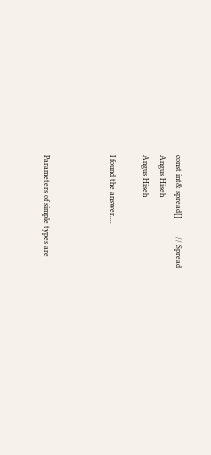const int& spread[]         // Spread
Angus Hiseh
Angus Hiseh

I found the answer....



Parameters of simple types are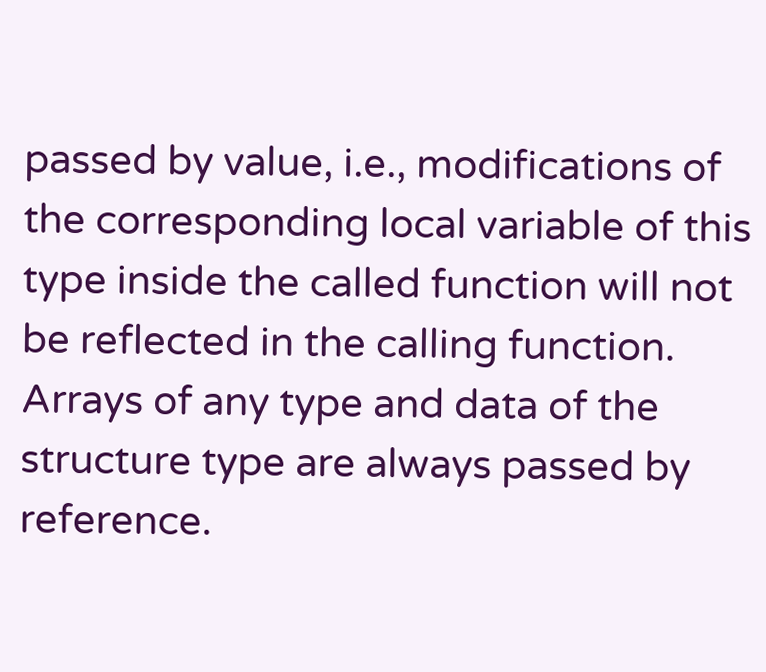passed by value, i.e., modifications of the corresponding local variable of this type inside the called function will not be reflected in the calling function. Arrays of any type and data of the structure type are always passed by reference.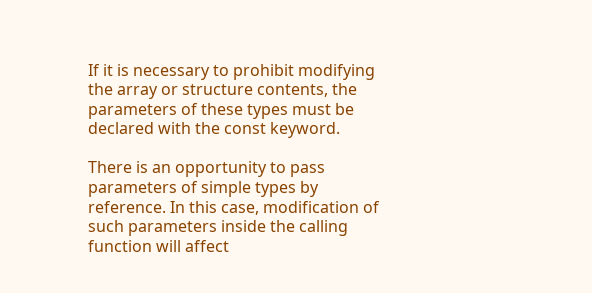If it is necessary to prohibit modifying the array or structure contents, the parameters of these types must be declared with the const keyword.

There is an opportunity to pass parameters of simple types by reference. In this case, modification of such parameters inside the calling function will affect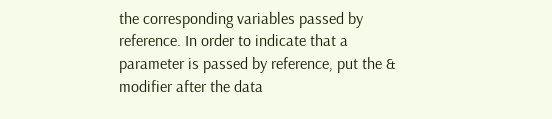the corresponding variables passed by reference. In order to indicate that a parameter is passed by reference, put the & modifier after the data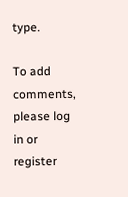type.

To add comments, please log in or register